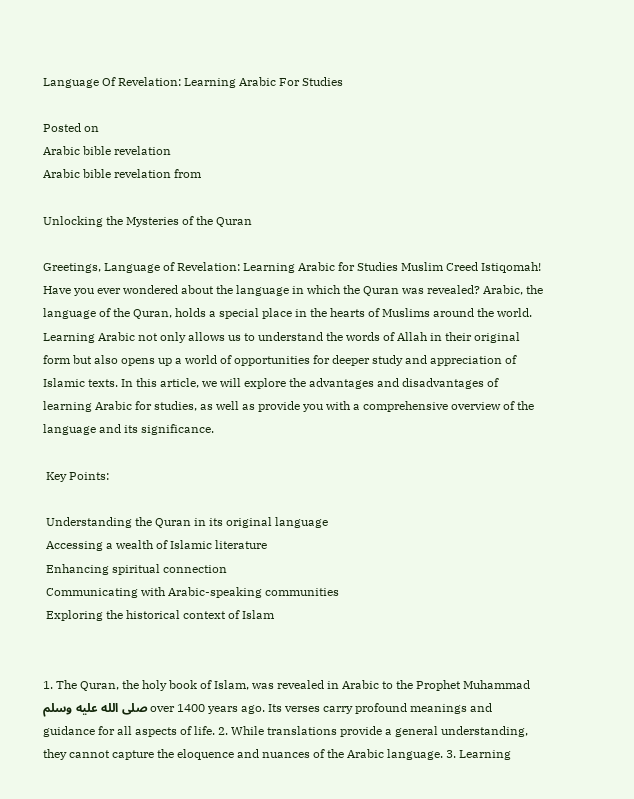Language Of Revelation: Learning Arabic For Studies

Posted on
Arabic bible revelation
Arabic bible revelation from

Unlocking the Mysteries of the Quran

Greetings, Language of Revelation: Learning Arabic for Studies Muslim Creed Istiqomah! Have you ever wondered about the language in which the Quran was revealed? Arabic, the language of the Quran, holds a special place in the hearts of Muslims around the world. Learning Arabic not only allows us to understand the words of Allah in their original form but also opens up a world of opportunities for deeper study and appreciation of Islamic texts. In this article, we will explore the advantages and disadvantages of learning Arabic for studies, as well as provide you with a comprehensive overview of the language and its significance.

 Key Points:

 Understanding the Quran in its original language
 Accessing a wealth of Islamic literature
 Enhancing spiritual connection
 Communicating with Arabic-speaking communities
 Exploring the historical context of Islam


1. The Quran, the holy book of Islam, was revealed in Arabic to the Prophet Muhammad صلى الله عليه وسلم over 1400 years ago. Its verses carry profound meanings and guidance for all aspects of life. 2. While translations provide a general understanding, they cannot capture the eloquence and nuances of the Arabic language. 3. Learning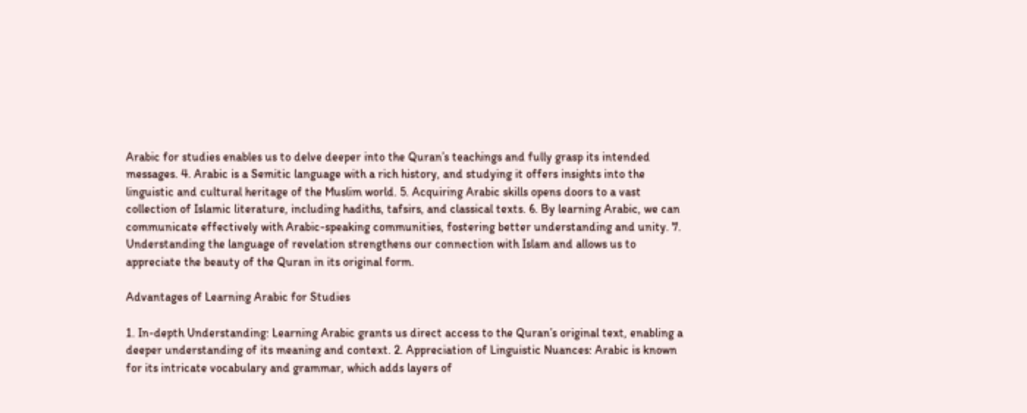Arabic for studies enables us to delve deeper into the Quran’s teachings and fully grasp its intended messages. 4. Arabic is a Semitic language with a rich history, and studying it offers insights into the linguistic and cultural heritage of the Muslim world. 5. Acquiring Arabic skills opens doors to a vast collection of Islamic literature, including hadiths, tafsirs, and classical texts. 6. By learning Arabic, we can communicate effectively with Arabic-speaking communities, fostering better understanding and unity. 7. Understanding the language of revelation strengthens our connection with Islam and allows us to appreciate the beauty of the Quran in its original form.

Advantages of Learning Arabic for Studies

1. In-depth Understanding: Learning Arabic grants us direct access to the Quran’s original text, enabling a deeper understanding of its meaning and context. 2. Appreciation of Linguistic Nuances: Arabic is known for its intricate vocabulary and grammar, which adds layers of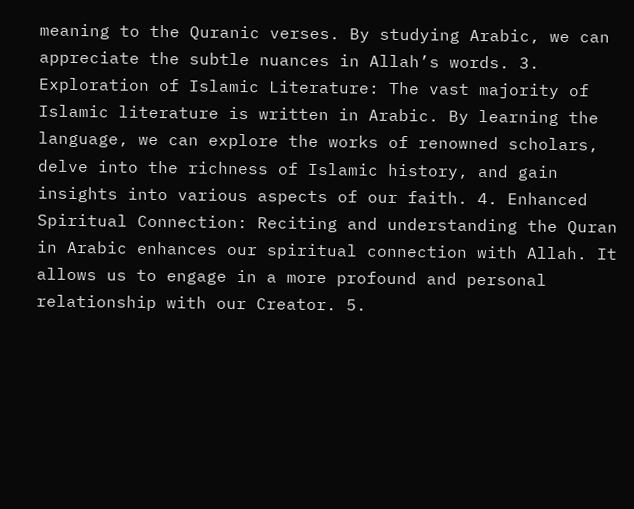meaning to the Quranic verses. By studying Arabic, we can appreciate the subtle nuances in Allah’s words. 3. Exploration of Islamic Literature: The vast majority of Islamic literature is written in Arabic. By learning the language, we can explore the works of renowned scholars, delve into the richness of Islamic history, and gain insights into various aspects of our faith. 4. Enhanced Spiritual Connection: Reciting and understanding the Quran in Arabic enhances our spiritual connection with Allah. It allows us to engage in a more profound and personal relationship with our Creator. 5.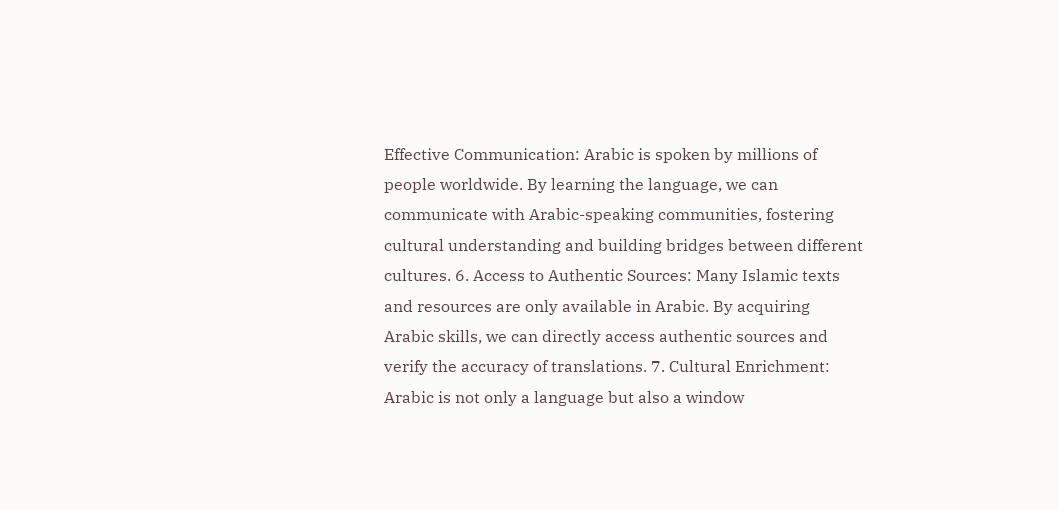Effective Communication: Arabic is spoken by millions of people worldwide. By learning the language, we can communicate with Arabic-speaking communities, fostering cultural understanding and building bridges between different cultures. 6. Access to Authentic Sources: Many Islamic texts and resources are only available in Arabic. By acquiring Arabic skills, we can directly access authentic sources and verify the accuracy of translations. 7. Cultural Enrichment: Arabic is not only a language but also a window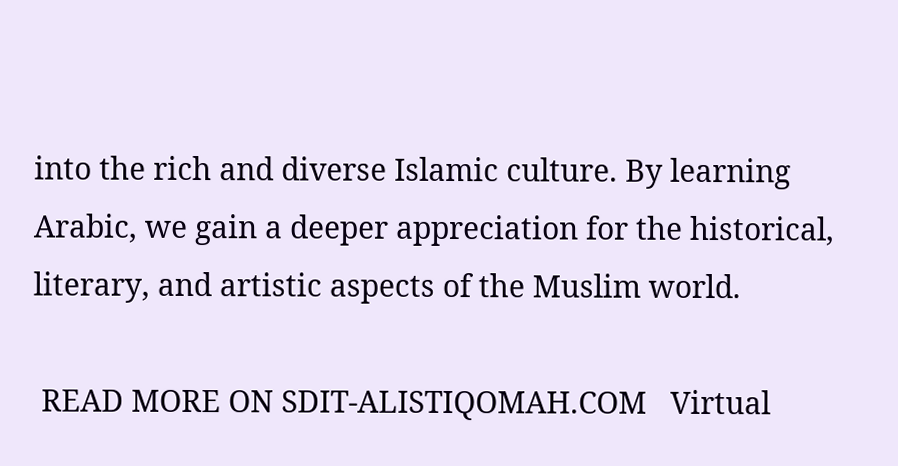into the rich and diverse Islamic culture. By learning Arabic, we gain a deeper appreciation for the historical, literary, and artistic aspects of the Muslim world.

 READ MORE ON SDIT-ALISTIQOMAH.COM   Virtual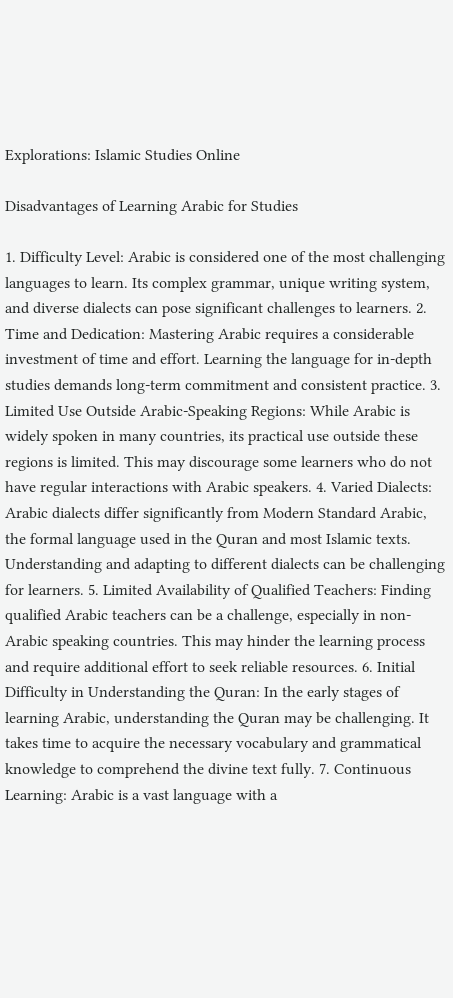Explorations: Islamic Studies Online

Disadvantages of Learning Arabic for Studies

1. Difficulty Level: Arabic is considered one of the most challenging languages to learn. Its complex grammar, unique writing system, and diverse dialects can pose significant challenges to learners. 2. Time and Dedication: Mastering Arabic requires a considerable investment of time and effort. Learning the language for in-depth studies demands long-term commitment and consistent practice. 3. Limited Use Outside Arabic-Speaking Regions: While Arabic is widely spoken in many countries, its practical use outside these regions is limited. This may discourage some learners who do not have regular interactions with Arabic speakers. 4. Varied Dialects: Arabic dialects differ significantly from Modern Standard Arabic, the formal language used in the Quran and most Islamic texts. Understanding and adapting to different dialects can be challenging for learners. 5. Limited Availability of Qualified Teachers: Finding qualified Arabic teachers can be a challenge, especially in non-Arabic speaking countries. This may hinder the learning process and require additional effort to seek reliable resources. 6. Initial Difficulty in Understanding the Quran: In the early stages of learning Arabic, understanding the Quran may be challenging. It takes time to acquire the necessary vocabulary and grammatical knowledge to comprehend the divine text fully. 7. Continuous Learning: Arabic is a vast language with a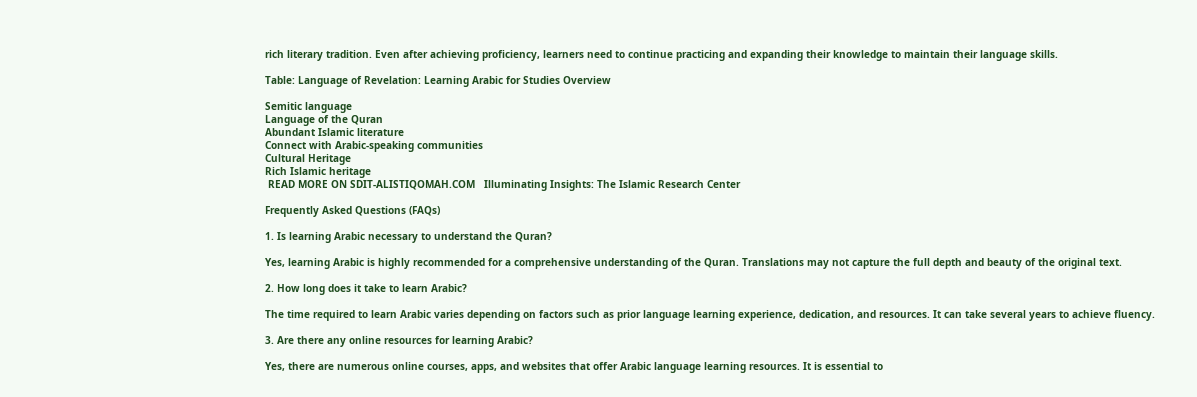rich literary tradition. Even after achieving proficiency, learners need to continue practicing and expanding their knowledge to maintain their language skills.

Table: Language of Revelation: Learning Arabic for Studies Overview

Semitic language
Language of the Quran
Abundant Islamic literature
Connect with Arabic-speaking communities
Cultural Heritage
Rich Islamic heritage
 READ MORE ON SDIT-ALISTIQOMAH.COM   Illuminating Insights: The Islamic Research Center

Frequently Asked Questions (FAQs)

1. Is learning Arabic necessary to understand the Quran?

Yes, learning Arabic is highly recommended for a comprehensive understanding of the Quran. Translations may not capture the full depth and beauty of the original text.

2. How long does it take to learn Arabic?

The time required to learn Arabic varies depending on factors such as prior language learning experience, dedication, and resources. It can take several years to achieve fluency.

3. Are there any online resources for learning Arabic?

Yes, there are numerous online courses, apps, and websites that offer Arabic language learning resources. It is essential to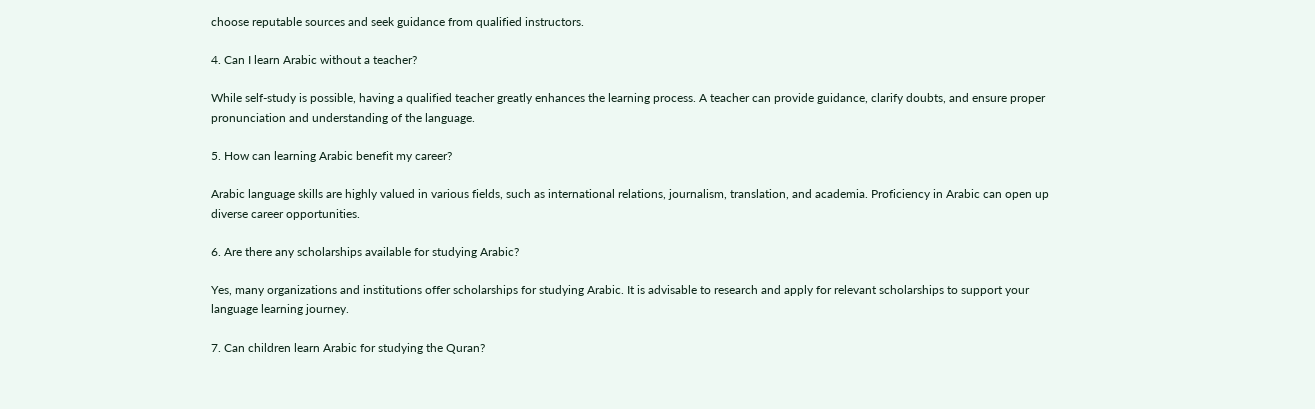choose reputable sources and seek guidance from qualified instructors.

4. Can I learn Arabic without a teacher?

While self-study is possible, having a qualified teacher greatly enhances the learning process. A teacher can provide guidance, clarify doubts, and ensure proper pronunciation and understanding of the language.

5. How can learning Arabic benefit my career?

Arabic language skills are highly valued in various fields, such as international relations, journalism, translation, and academia. Proficiency in Arabic can open up diverse career opportunities.

6. Are there any scholarships available for studying Arabic?

Yes, many organizations and institutions offer scholarships for studying Arabic. It is advisable to research and apply for relevant scholarships to support your language learning journey.

7. Can children learn Arabic for studying the Quran?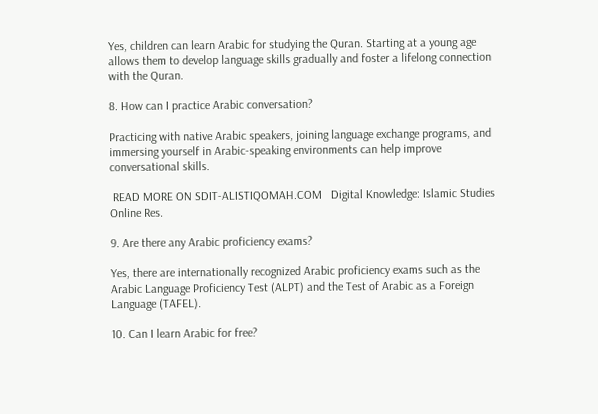Yes, children can learn Arabic for studying the Quran. Starting at a young age allows them to develop language skills gradually and foster a lifelong connection with the Quran.

8. How can I practice Arabic conversation?

Practicing with native Arabic speakers, joining language exchange programs, and immersing yourself in Arabic-speaking environments can help improve conversational skills.

 READ MORE ON SDIT-ALISTIQOMAH.COM   Digital Knowledge: Islamic Studies Online Res.

9. Are there any Arabic proficiency exams?

Yes, there are internationally recognized Arabic proficiency exams such as the Arabic Language Proficiency Test (ALPT) and the Test of Arabic as a Foreign Language (TAFEL).

10. Can I learn Arabic for free?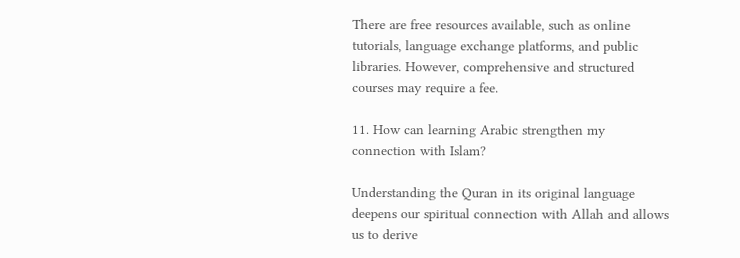There are free resources available, such as online tutorials, language exchange platforms, and public libraries. However, comprehensive and structured courses may require a fee.

11. How can learning Arabic strengthen my connection with Islam?

Understanding the Quran in its original language deepens our spiritual connection with Allah and allows us to derive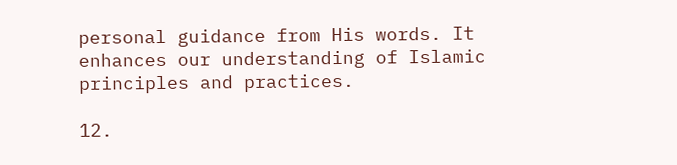personal guidance from His words. It enhances our understanding of Islamic principles and practices.

12.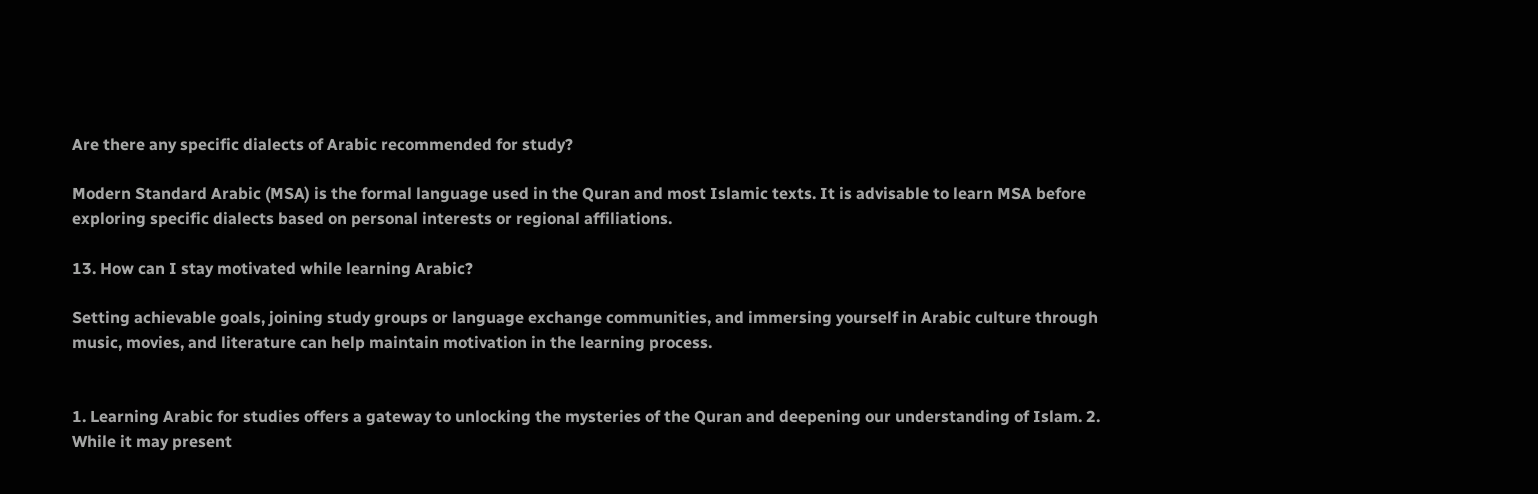Are there any specific dialects of Arabic recommended for study?

Modern Standard Arabic (MSA) is the formal language used in the Quran and most Islamic texts. It is advisable to learn MSA before exploring specific dialects based on personal interests or regional affiliations.

13. How can I stay motivated while learning Arabic?

Setting achievable goals, joining study groups or language exchange communities, and immersing yourself in Arabic culture through music, movies, and literature can help maintain motivation in the learning process.


1. Learning Arabic for studies offers a gateway to unlocking the mysteries of the Quran and deepening our understanding of Islam. 2. While it may present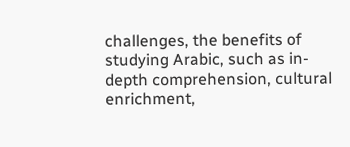challenges, the benefits of studying Arabic, such as in-depth comprehension, cultural enrichment,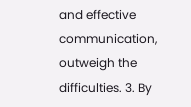and effective communication, outweigh the difficulties. 3. By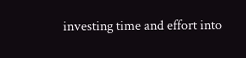investing time and effort into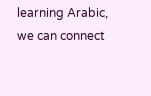learning Arabic, we can connect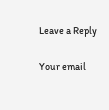Leave a Reply

Your email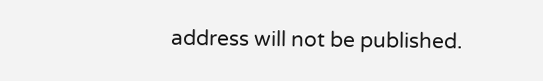address will not be published.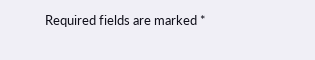Required fields are marked *